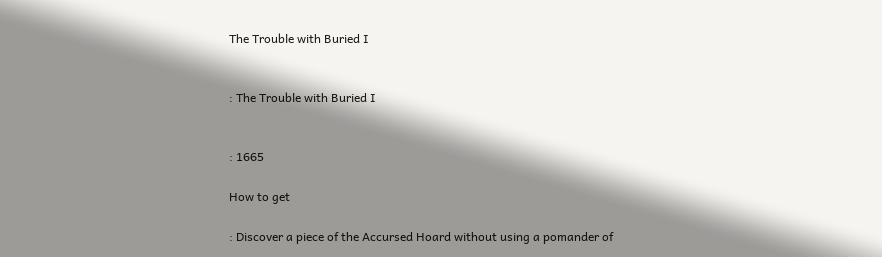The Trouble with Buried I


: The Trouble with Buried I


: 1665

How to get

: Discover a piece of the Accursed Hoard without using a pomander of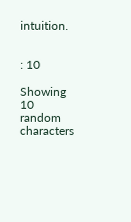intuition.


: 10

Showing 10 random characters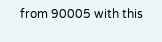from 90005 with this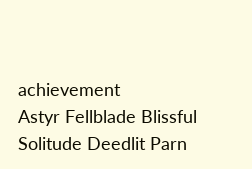achievement
Astyr Fellblade Blissful Solitude Deedlit Parn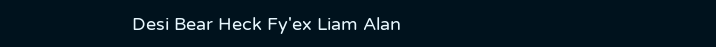Desi Bear Heck Fy'ex Liam Alan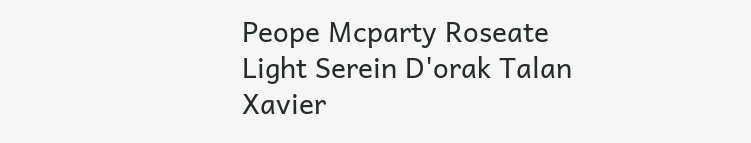Peope Mcparty Roseate Light Serein D'orak Talan Xavier